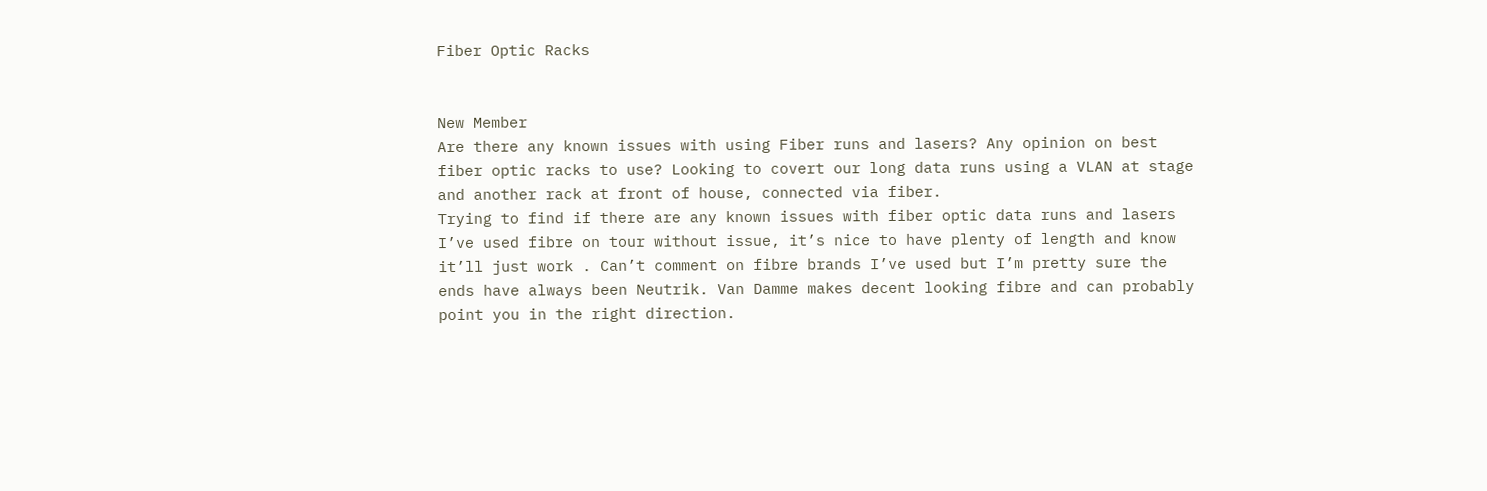Fiber Optic Racks


New Member
Are there any known issues with using Fiber runs and lasers? Any opinion on best fiber optic racks to use? Looking to covert our long data runs using a VLAN at stage and another rack at front of house, connected via fiber.
Trying to find if there are any known issues with fiber optic data runs and lasers
I’ve used fibre on tour without issue, it’s nice to have plenty of length and know it’ll just work . Can’t comment on fibre brands I’ve used but I’m pretty sure the ends have always been Neutrik. Van Damme makes decent looking fibre and can probably point you in the right direction.